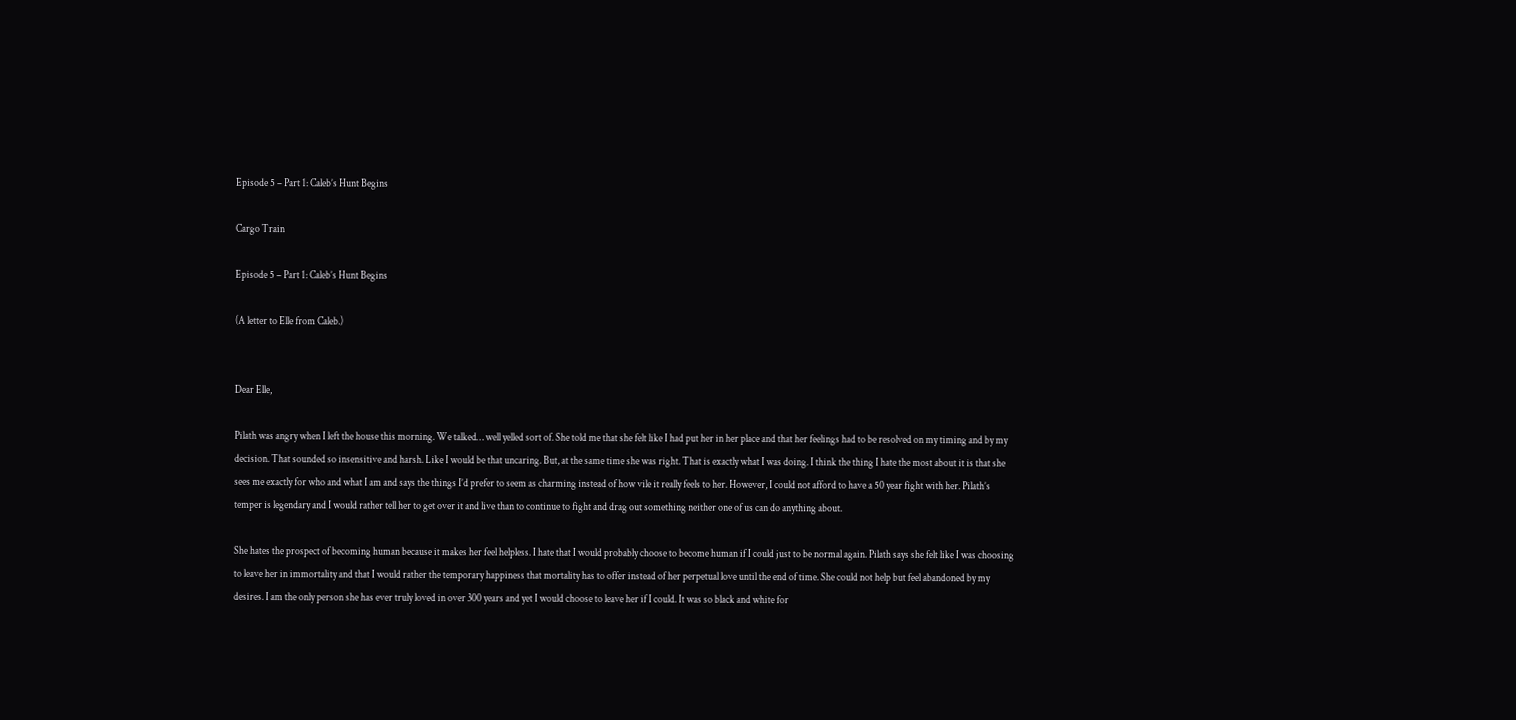Episode 5 – Part 1: Caleb’s Hunt Begins

Cargo Train

Episode 5 – Part 1: Caleb’s Hunt Begins

(A letter to Elle from Caleb.)


Dear Elle,

Pilath was angry when I left the house this morning. We talked… well yelled sort of. She told me that she felt like I had put her in her place and that her feelings had to be resolved on my timing and by my decision. That sounded so insensitive and harsh. Like I would be that uncaring. But, at the same time she was right. That is exactly what I was doing. I think the thing I hate the most about it is that she sees me exactly for who and what I am and says the things I’d prefer to seem as charming instead of how vile it really feels to her. However, I could not afford to have a 50 year fight with her. Pilath’s temper is legendary and I would rather tell her to get over it and live than to continue to fight and drag out something neither one of us can do anything about.

She hates the prospect of becoming human because it makes her feel helpless. I hate that I would probably choose to become human if I could just to be normal again. Pilath says she felt like I was choosing to leave her in immortality and that I would rather the temporary happiness that mortality has to offer instead of her perpetual love until the end of time. She could not help but feel abandoned by my desires. I am the only person she has ever truly loved in over 300 years and yet I would choose to leave her if I could. It was so black and white for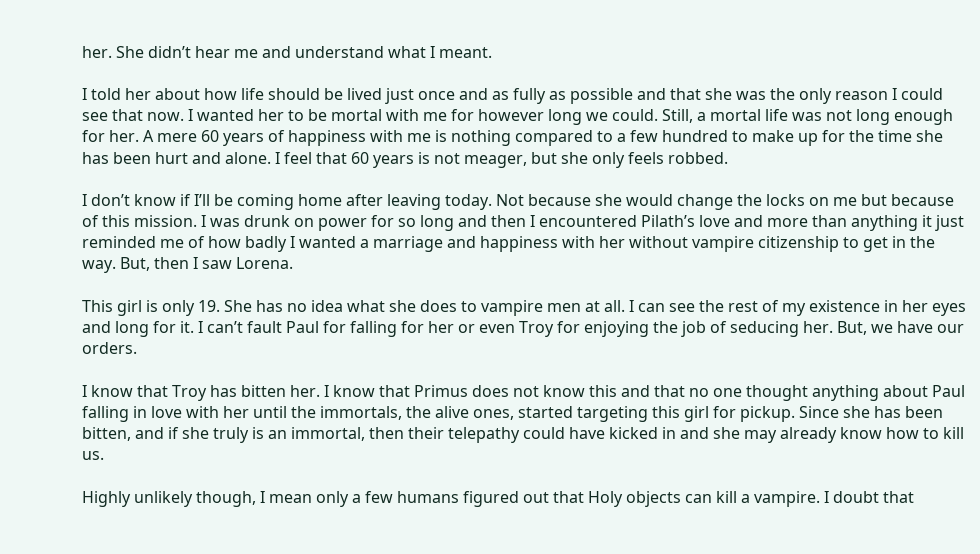her. She didn’t hear me and understand what I meant.

I told her about how life should be lived just once and as fully as possible and that she was the only reason I could see that now. I wanted her to be mortal with me for however long we could. Still, a mortal life was not long enough for her. A mere 60 years of happiness with me is nothing compared to a few hundred to make up for the time she has been hurt and alone. I feel that 60 years is not meager, but she only feels robbed.

I don’t know if I’ll be coming home after leaving today. Not because she would change the locks on me but because of this mission. I was drunk on power for so long and then I encountered Pilath’s love and more than anything it just reminded me of how badly I wanted a marriage and happiness with her without vampire citizenship to get in the way. But, then I saw Lorena.

This girl is only 19. She has no idea what she does to vampire men at all. I can see the rest of my existence in her eyes and long for it. I can’t fault Paul for falling for her or even Troy for enjoying the job of seducing her. But, we have our orders.

I know that Troy has bitten her. I know that Primus does not know this and that no one thought anything about Paul falling in love with her until the immortals, the alive ones, started targeting this girl for pickup. Since she has been bitten, and if she truly is an immortal, then their telepathy could have kicked in and she may already know how to kill us.

Highly unlikely though, I mean only a few humans figured out that Holy objects can kill a vampire. I doubt that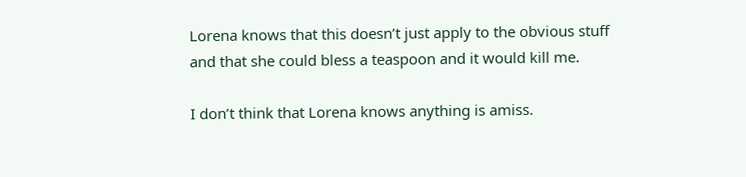Lorena knows that this doesn’t just apply to the obvious stuff and that she could bless a teaspoon and it would kill me.

I don’t think that Lorena knows anything is amiss.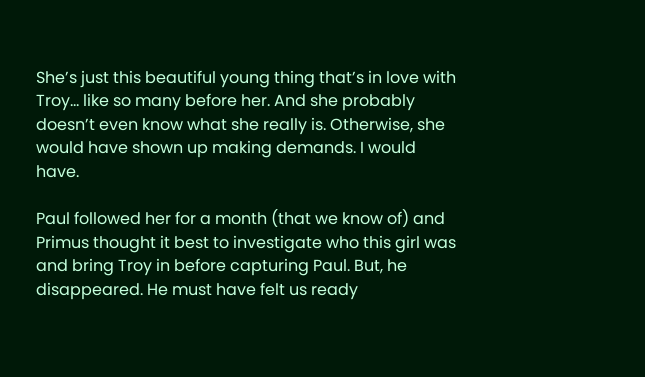She’s just this beautiful young thing that’s in love with Troy… like so many before her. And she probably doesn’t even know what she really is. Otherwise, she would have shown up making demands. I would have.

Paul followed her for a month (that we know of) and Primus thought it best to investigate who this girl was and bring Troy in before capturing Paul. But, he disappeared. He must have felt us ready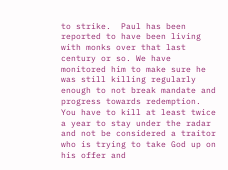to strike.  Paul has been reported to have been living with monks over that last century or so. We have monitored him to make sure he was still killing regularly enough to not break mandate and progress towards redemption. You have to kill at least twice a year to stay under the radar and not be considered a traitor who is trying to take God up on his offer and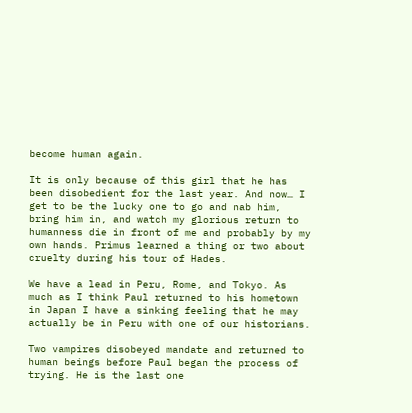become human again.

It is only because of this girl that he has been disobedient for the last year. And now… I get to be the lucky one to go and nab him, bring him in, and watch my glorious return to humanness die in front of me and probably by my own hands. Primus learned a thing or two about cruelty during his tour of Hades.

We have a lead in Peru, Rome, and Tokyo. As much as I think Paul returned to his hometown in Japan I have a sinking feeling that he may actually be in Peru with one of our historians.

Two vampires disobeyed mandate and returned to human beings before Paul began the process of trying. He is the last one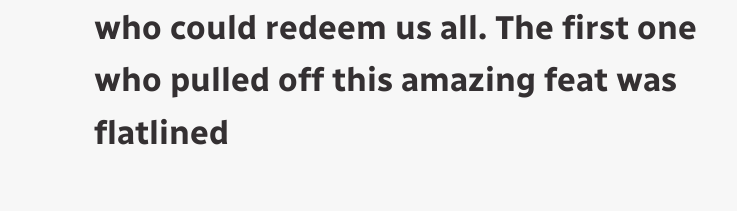who could redeem us all. The first one who pulled off this amazing feat was flatlined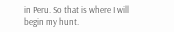in Peru. So that is where I will begin my hunt.